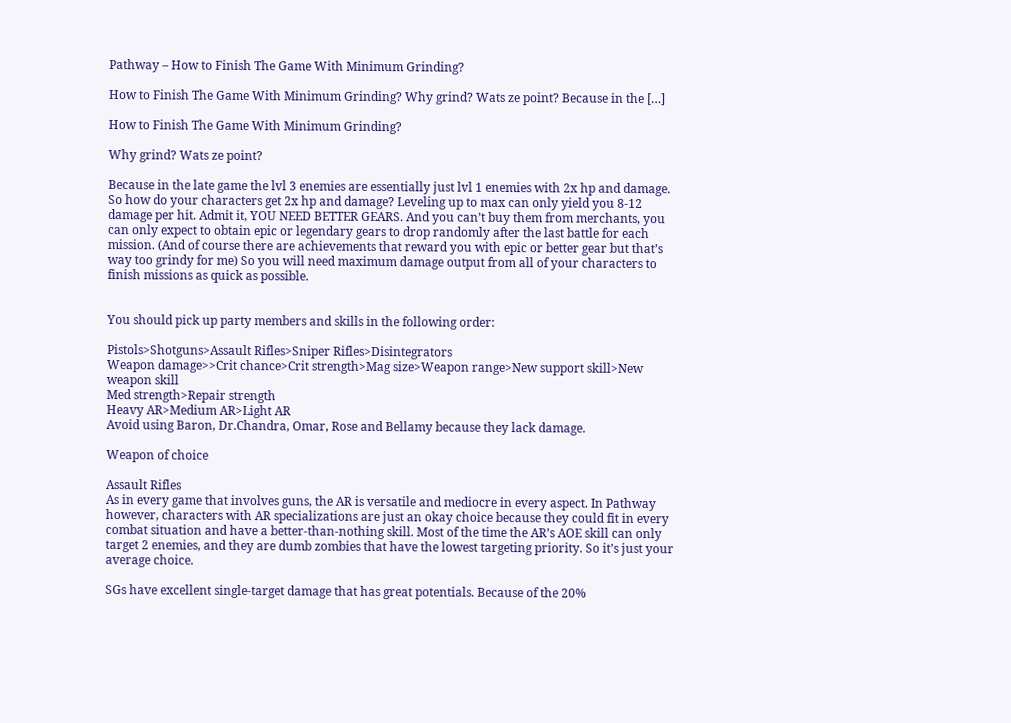Pathway – How to Finish The Game With Minimum Grinding?

How to Finish The Game With Minimum Grinding? Why grind? Wats ze point? Because in the […]

How to Finish The Game With Minimum Grinding?

Why grind? Wats ze point?

Because in the late game the lvl 3 enemies are essentially just lvl 1 enemies with 2x hp and damage. So how do your characters get 2x hp and damage? Leveling up to max can only yield you 8-12 damage per hit. Admit it, YOU NEED BETTER GEARS. And you can’t buy them from merchants, you can only expect to obtain epic or legendary gears to drop randomly after the last battle for each mission. (And of course there are achievements that reward you with epic or better gear but that’s way too grindy for me) So you will need maximum damage output from all of your characters to finish missions as quick as possible.


You should pick up party members and skills in the following order:

Pistols>Shotguns>Assault Rifles>Sniper Rifles>Disintegrators
Weapon damage>>Crit chance>Crit strength>Mag size>Weapon range>New support skill>New weapon skill
Med strength>Repair strength
Heavy AR>Medium AR>Light AR
Avoid using Baron, Dr.Chandra, Omar, Rose and Bellamy because they lack damage.

Weapon of choice

Assault Rifles
As in every game that involves guns, the AR is versatile and mediocre in every aspect. In Pathway however, characters with AR specializations are just an okay choice because they could fit in every combat situation and have a better-than-nothing skill. Most of the time the AR’s AOE skill can only target 2 enemies, and they are dumb zombies that have the lowest targeting priority. So it’s just your average choice.

SGs have excellent single-target damage that has great potentials. Because of the 20%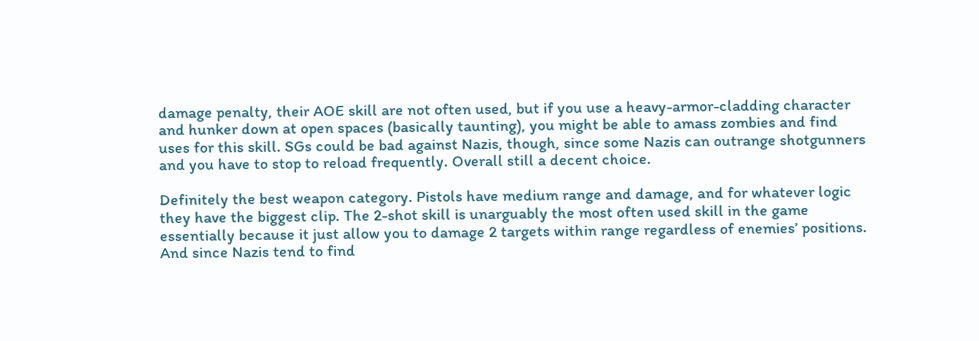damage penalty, their AOE skill are not often used, but if you use a heavy-armor-cladding character and hunker down at open spaces (basically taunting), you might be able to amass zombies and find uses for this skill. SGs could be bad against Nazis, though, since some Nazis can outrange shotgunners and you have to stop to reload frequently. Overall still a decent choice.

Definitely the best weapon category. Pistols have medium range and damage, and for whatever logic they have the biggest clip. The 2-shot skill is unarguably the most often used skill in the game essentially because it just allow you to damage 2 targets within range regardless of enemies’ positions. And since Nazis tend to find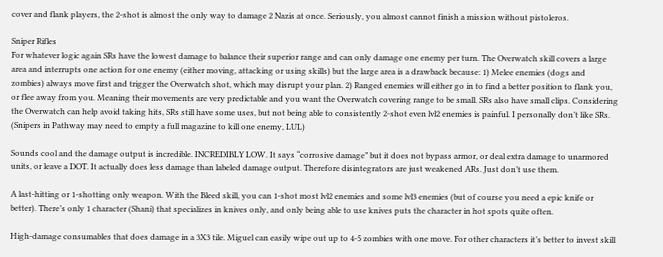cover and flank players, the 2-shot is almost the only way to damage 2 Nazis at once. Seriously, you almost cannot finish a mission without pistoleros.

Sniper Rifles
For whatever logic again SRs have the lowest damage to balance their superior range and can only damage one enemy per turn. The Overwatch skill covers a large area and interrupts one action for one enemy (either moving, attacking or using skills) but the large area is a drawback because: 1) Melee enemies (dogs and zombies) always move first and trigger the Overwatch shot, which may disrupt your plan. 2) Ranged enemies will either go in to find a better position to flank you, or flee away from you. Meaning their movements are very predictable and you want the Overwatch covering range to be small. SRs also have small clips. Considering the Overwatch can help avoid taking hits, SRs still have some uses, but not being able to consistently 2-shot even lvl2 enemies is painful. I personally don’t like SRs. (Snipers in Pathway may need to empty a full magazine to kill one enemy, LUL)

Sounds cool and the damage output is incredible. INCREDIBLY LOW. It says “corrosive damage” but it does not bypass armor, or deal extra damage to unarmored units, or leave a DOT. It actually does less damage than labeled damage output. Therefore disintegrators are just weakened ARs. Just don’t use them.

A last-hitting or 1-shotting only weapon. With the Bleed skill, you can 1-shot most lvl2 enemies and some lvl3 enemies (but of course you need a epic knife or better). There’s only 1 character (Shani) that specializes in knives only, and only being able to use knives puts the character in hot spots quite often.

High-damage consumables that does damage in a 3X3 tile. Miguel can easily wipe out up to 4-5 zombies with one move. For other characters it’s better to invest skill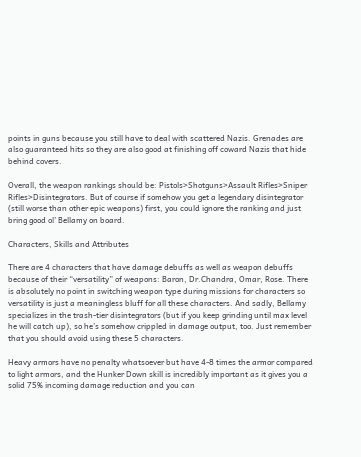points in guns because you still have to deal with scattered Nazis. Grenades are also guaranteed hits so they are also good at finishing off coward Nazis that hide behind covers.

Overall, the weapon rankings should be: Pistols>Shotguns>Assault Rifles>Sniper Rifles>Disintegrators. But of course if somehow you get a legendary disintegrator (still worse than other epic weapons) first, you could ignore the ranking and just bring good ol’ Bellamy on board.

Characters, Skills and Attributes

There are 4 characters that have damage debuffs as well as weapon debuffs because of their “versatility” of weapons: Baron, Dr.Chandra, Omar, Rose. There is absolutely no point in switching weapon type during missions for characters so versatility is just a meaningless bluff for all these characters. And sadly, Bellamy specializes in the trash-tier disintegrators (but if you keep grinding until max level he will catch up), so he’s somehow crippled in damage output, too. Just remember that you should avoid using these 5 characters.

Heavy armors have no penalty whatsoever but have 4-8 times the armor compared to light armors, and the Hunker Down skill is incredibly important as it gives you a solid 75% incoming damage reduction and you can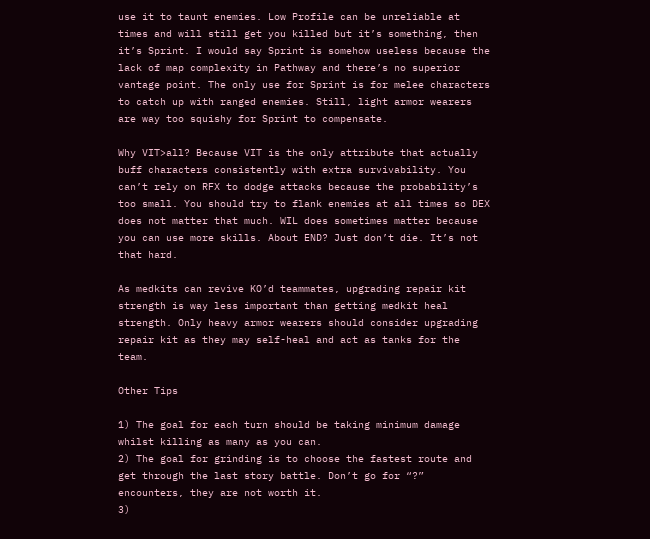use it to taunt enemies. Low Profile can be unreliable at times and will still get you killed but it’s something, then it’s Sprint. I would say Sprint is somehow useless because the lack of map complexity in Pathway and there’s no superior vantage point. The only use for Sprint is for melee characters to catch up with ranged enemies. Still, light armor wearers are way too squishy for Sprint to compensate.

Why VIT>all? Because VIT is the only attribute that actually buff characters consistently with extra survivability. You can’t rely on RFX to dodge attacks because the probability’s too small. You should try to flank enemies at all times so DEX does not matter that much. WIL does sometimes matter because you can use more skills. About END? Just don’t die. It’s not that hard.

As medkits can revive KO’d teammates, upgrading repair kit strength is way less important than getting medkit heal strength. Only heavy armor wearers should consider upgrading repair kit as they may self-heal and act as tanks for the team.

Other Tips

1) The goal for each turn should be taking minimum damage whilst killing as many as you can.
2) The goal for grinding is to choose the fastest route and get through the last story battle. Don’t go for “?” encounters, they are not worth it.
3)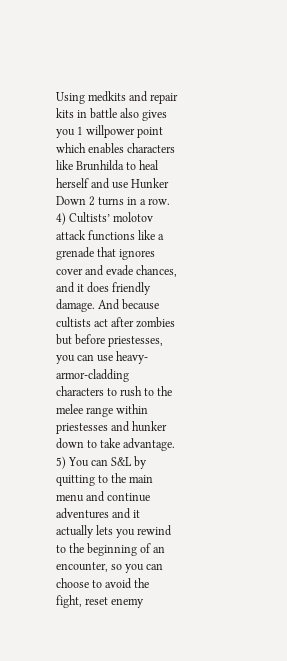Using medkits and repair kits in battle also gives you 1 willpower point which enables characters like Brunhilda to heal herself and use Hunker Down 2 turns in a row.
4) Cultists’ molotov attack functions like a grenade that ignores cover and evade chances, and it does friendly damage. And because cultists act after zombies but before priestesses, you can use heavy-armor-cladding characters to rush to the melee range within priestesses and hunker down to take advantage.
5) You can S&L by quitting to the main menu and continue adventures and it actually lets you rewind to the beginning of an encounter, so you can choose to avoid the fight, reset enemy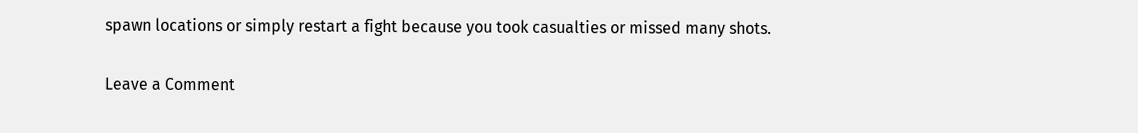spawn locations or simply restart a fight because you took casualties or missed many shots.

Leave a Comment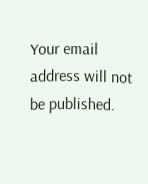Your email address will not be published.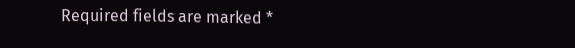Required fields are marked *